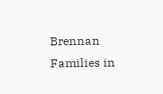Brennan Families in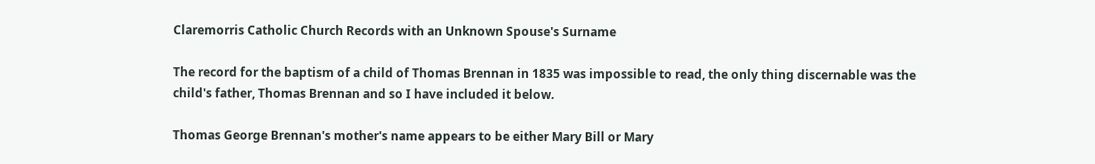Claremorris Catholic Church Records with an Unknown Spouse's Surname

The record for the baptism of a child of Thomas Brennan in 1835 was impossible to read, the only thing discernable was the child's father, Thomas Brennan and so I have included it below.

Thomas George Brennan's mother's name appears to be either Mary Bill or Mary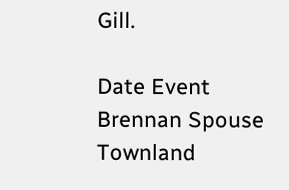Gill.

Date Event Brennan Spouse Townland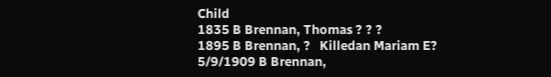Child
1835 B Brennan, Thomas ? ? ?
1895 B Brennan, ?   Killedan Mariam E?
5/9/1909 B Brennan,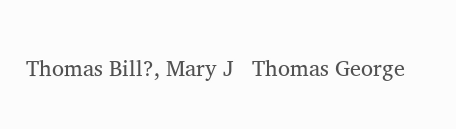Thomas Bill?, Mary J   Thomas George